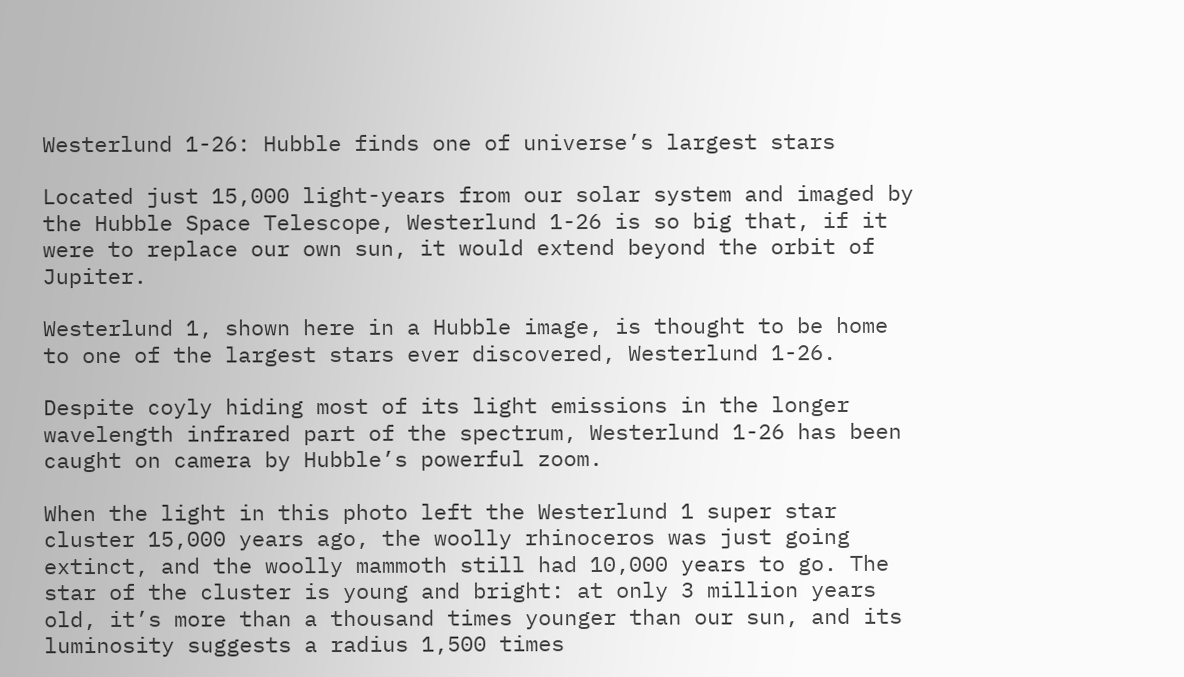Westerlund 1-26: Hubble finds one of universe’s largest stars

Located just 15,000 light-years from our solar system and imaged by the Hubble Space Telescope, Westerlund 1-26 is so big that, if it were to replace our own sun, it would extend beyond the orbit of Jupiter.

Westerlund 1, shown here in a Hubble image, is thought to be home to one of the largest stars ever discovered, Westerlund 1-26.

Despite coyly hiding most of its light emissions in the longer wavelength infrared part of the spectrum, Westerlund 1-26 has been caught on camera by Hubble’s powerful zoom.

When the light in this photo left the Westerlund 1 super star cluster 15,000 years ago, the woolly rhinoceros was just going extinct, and the woolly mammoth still had 10,000 years to go. The star of the cluster is young and bright: at only 3 million years old, it’s more than a thousand times younger than our sun, and its luminosity suggests a radius 1,500 times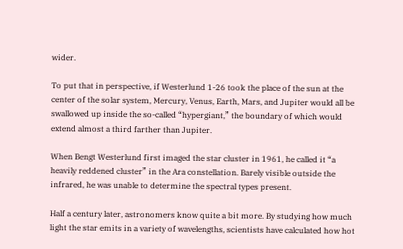wider.

To put that in perspective, if Westerlund 1-26 took the place of the sun at the center of the solar system, Mercury, Venus, Earth, Mars, and Jupiter would all be swallowed up inside the so-called “hypergiant,” the boundary of which would extend almost a third farther than Jupiter.

When Bengt Westerlund first imaged the star cluster in 1961, he called it “a heavily reddened cluster” in the Ara constellation. Barely visible outside the infrared, he was unable to determine the spectral types present.

Half a century later, astronomers know quite a bit more. By studying how much light the star emits in a variety of wavelengths, scientists have calculated how hot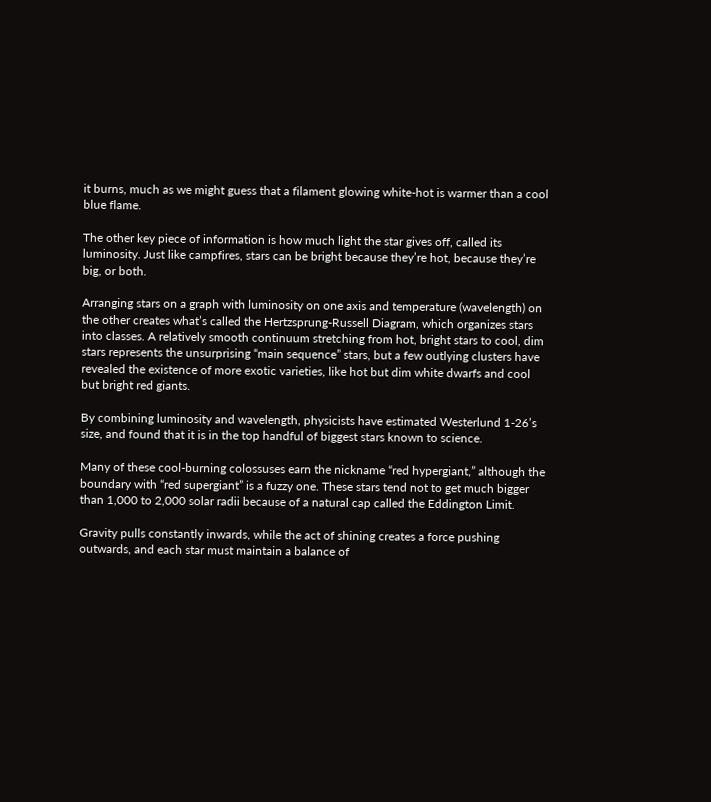it burns, much as we might guess that a filament glowing white-hot is warmer than a cool blue flame.

The other key piece of information is how much light the star gives off, called its luminosity. Just like campfires, stars can be bright because they’re hot, because they’re big, or both.

Arranging stars on a graph with luminosity on one axis and temperature (wavelength) on the other creates what’s called the Hertzsprung-Russell Diagram, which organizes stars into classes. A relatively smooth continuum stretching from hot, bright stars to cool, dim stars represents the unsurprising “main sequence” stars, but a few outlying clusters have revealed the existence of more exotic varieties, like hot but dim white dwarfs and cool but bright red giants.

By combining luminosity and wavelength, physicists have estimated Westerlund 1-26’s size, and found that it is in the top handful of biggest stars known to science.

Many of these cool-burning colossuses earn the nickname “red hypergiant,” although the boundary with “red supergiant” is a fuzzy one. These stars tend not to get much bigger than 1,000 to 2,000 solar radii because of a natural cap called the Eddington Limit.

Gravity pulls constantly inwards, while the act of shining creates a force pushing outwards, and each star must maintain a balance of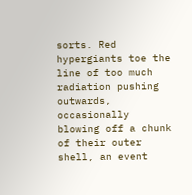sorts. Red hypergiants toe the line of too much radiation pushing outwards, occasionally blowing off a chunk of their outer shell, an event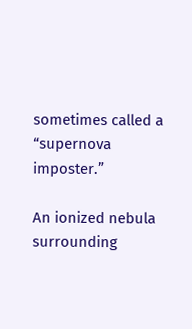sometimes called a “supernova imposter.”

An ionized nebula surrounding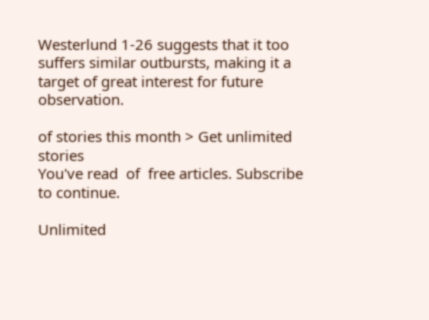Westerlund 1-26 suggests that it too suffers similar outbursts, making it a target of great interest for future observation.

of stories this month > Get unlimited stories
You've read  of  free articles. Subscribe to continue.

Unlimited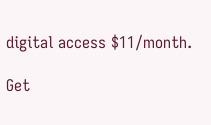digital access $11/month.

Get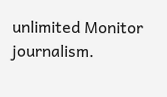unlimited Monitor journalism.